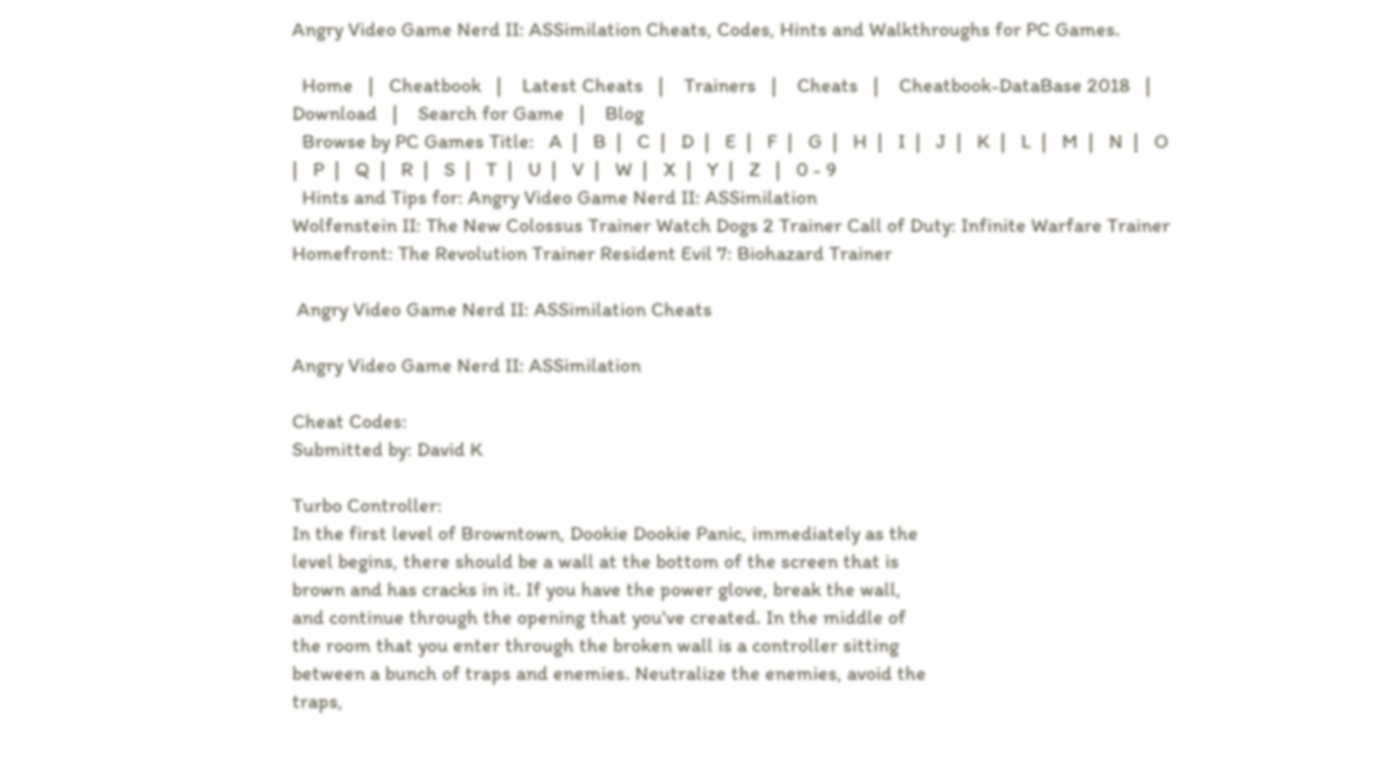Angry Video Game Nerd II: ASSimilation Cheats, Codes, Hints and Walkthroughs for PC Games.

  Home   |   Cheatbook   |    Latest Cheats   |    Trainers   |    Cheats   |    Cheatbook-DataBase 2018   |    Download   |    Search for Game   |    Blog
  Browse by PC Games Title:   A  |   B  |   C  |   D  |   E  |   F  |   G  |   H  |   I  |   J  |   K  |   L  |   M  |   N  |   O  |   P  |   Q  |   R  |   S  |   T  |   U  |   V  |   W  |   X  |   Y  |   Z   |   0 - 9
  Hints and Tips for: Angry Video Game Nerd II: ASSimilation
Wolfenstein II: The New Colossus Trainer Watch Dogs 2 Trainer Call of Duty: Infinite Warfare Trainer Homefront: The Revolution Trainer Resident Evil 7: Biohazard Trainer

 Angry Video Game Nerd II: ASSimilation Cheats

Angry Video Game Nerd II: ASSimilation

Cheat Codes:
Submitted by: David K

Turbo Controller:
In the first level of Browntown, Dookie Dookie Panic, immediately as the
level begins, there should be a wall at the bottom of the screen that is
brown and has cracks in it. If you have the power glove, break the wall,
and continue through the opening that you've created. In the middle of
the room that you enter through the broken wall is a controller sitting
between a bunch of traps and enemies. Neutralize the enemies, avoid the
traps,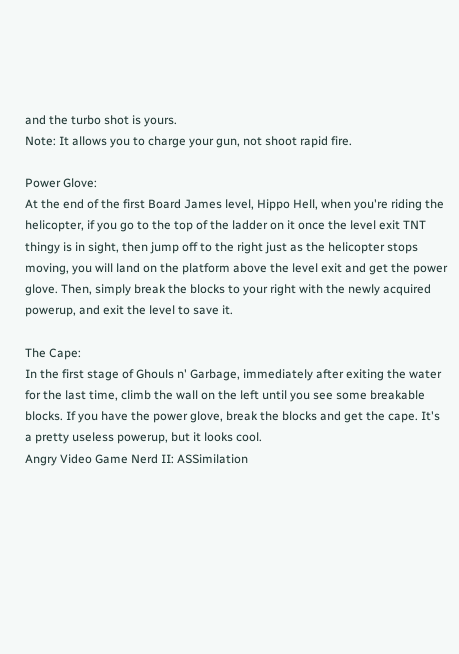and the turbo shot is yours.
Note: It allows you to charge your gun, not shoot rapid fire.

Power Glove:
At the end of the first Board James level, Hippo Hell, when you're riding the
helicopter, if you go to the top of the ladder on it once the level exit TNT
thingy is in sight, then jump off to the right just as the helicopter stops
moving, you will land on the platform above the level exit and get the power
glove. Then, simply break the blocks to your right with the newly acquired
powerup, and exit the level to save it.

The Cape:
In the first stage of Ghouls n' Garbage, immediately after exiting the water
for the last time, climb the wall on the left until you see some breakable
blocks. If you have the power glove, break the blocks and get the cape. It's
a pretty useless powerup, but it looks cool.
Angry Video Game Nerd II: ASSimilation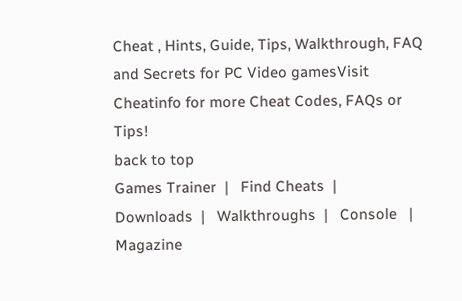Cheat , Hints, Guide, Tips, Walkthrough, FAQ and Secrets for PC Video gamesVisit Cheatinfo for more Cheat Codes, FAQs or Tips!
back to top
Games Trainer  |   Find Cheats  |   Downloads  |   Walkthroughs  |   Console   |   Magazine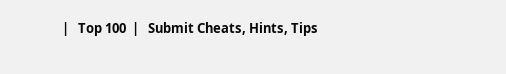|   Top 100  |   Submit Cheats, Hints, Tips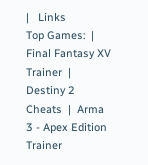|   Links
Top Games:  |  Final Fantasy XV Trainer  |  Destiny 2 Cheats  |  Arma 3 - Apex Edition Trainer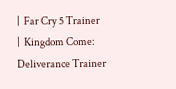|  Far Cry 5 Trainer  |  Kingdom Come: Deliverance Trainer